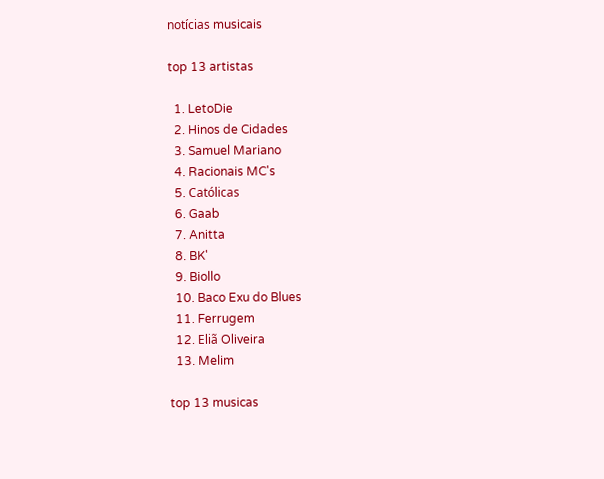notícias musicais

top 13 artistas

  1. LetoDie
  2. Hinos de Cidades
  3. Samuel Mariano
  4. Racionais MC's
  5. Católicas
  6. Gaab
  7. Anitta
  8. BK'
  9. Biollo
  10. Baco Exu do Blues
  11. Ferrugem
  12. Eliã Oliveira
  13. Melim

top 13 musicas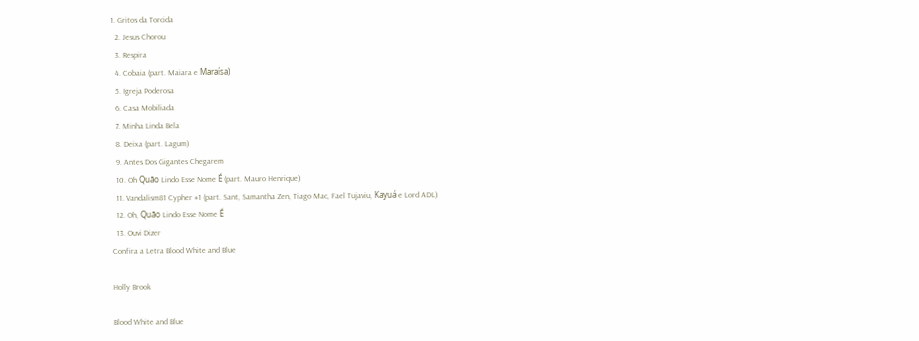1. Gritos da Torcida
  2. Jesus Chorou
  3. Respira
  4. Cobaia (part. Maiara e Maraísa)
  5. Igreja Poderosa
  6. Casa Mobiliada
  7. Minha Linda Bela
  8. Deixa (part. Lagum)
  9. Antes Dos Gigantes Chegarem
  10. Oh Quão Lindo Esse Nome É (part. Mauro Henrique)
  11. Vandalism81 Cypher #1 (part. Sant, Samantha Zen, Tiago Mac, Fael Tujaviu, Kayuá e Lord ADL)
  12. Oh, Quão Lindo Esse Nome É
  13. Ouvi Dizer
Confira a Letra Blood White and Blue

Holly Brook

Blood White and Blue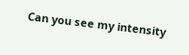Can you see my intensity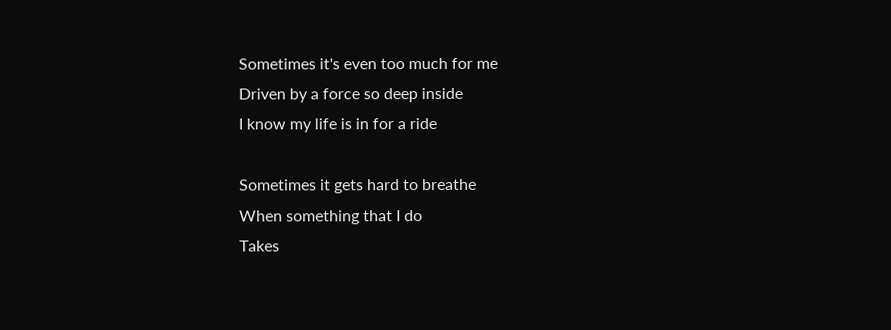Sometimes it's even too much for me
Driven by a force so deep inside
I know my life is in for a ride

Sometimes it gets hard to breathe
When something that I do
Takes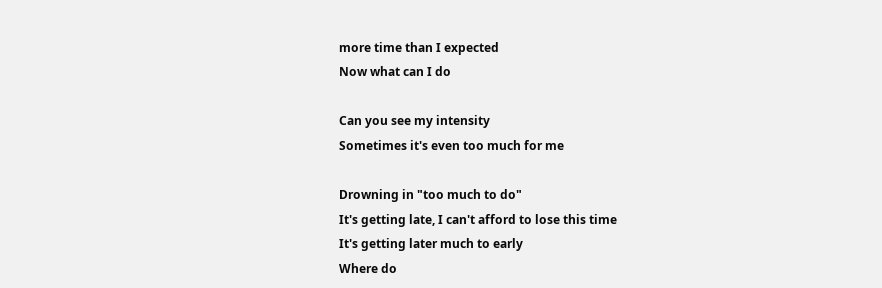more time than I expected
Now what can I do

Can you see my intensity
Sometimes it's even too much for me

Drowning in "too much to do"
It's getting late, I can't afford to lose this time
It's getting later much to early
Where do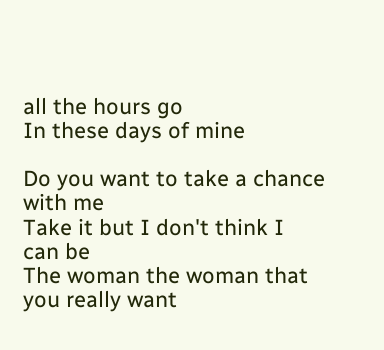all the hours go
In these days of mine

Do you want to take a chance with me
Take it but I don't think I can be
The woman the woman that you really want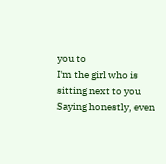you to
I'm the girl who is sitting next to you
Saying honestly, even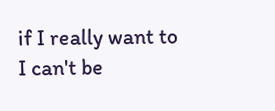if I really want to
I can't be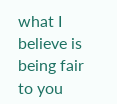what I believe is being fair to you